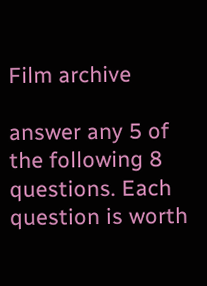Film archive

answer any 5 of the following 8 questions. Each question is worth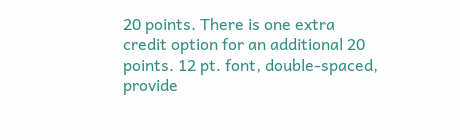20 points. There is one extra credit option for an additional 20 points. 12 pt. font, double-spaced, provide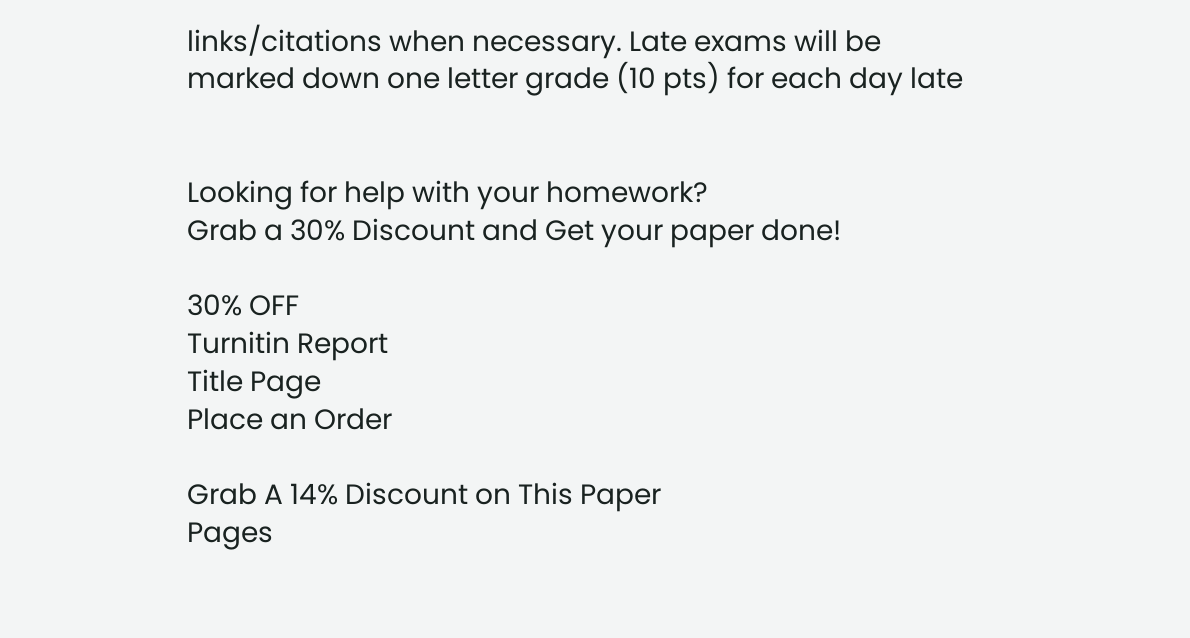links/citations when necessary. Late exams will be marked down one letter grade (10 pts) for each day late


Looking for help with your homework?
Grab a 30% Discount and Get your paper done!

30% OFF
Turnitin Report
Title Page
Place an Order

Grab A 14% Discount on This Paper
Pages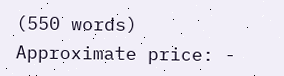(550 words)
Approximate price: -